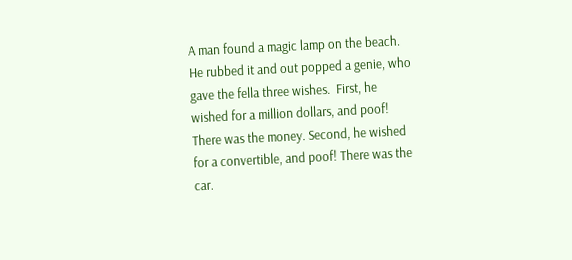A man found a magic lamp on the beach. He rubbed it and out popped a genie, who gave the fella three wishes.  First, he wished for a million dollars, and poof! There was the money. Second, he wished for a convertible, and poof! There was the car.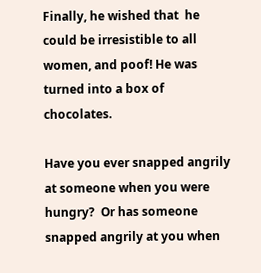Finally, he wished that  he could be irresistible to all women, and poof! He was turned into a box of chocolates.

Have you ever snapped angrily at someone when you were hungry?  Or has someone snapped angrily at you when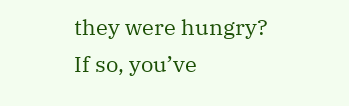they were hungry?  If so, you’ve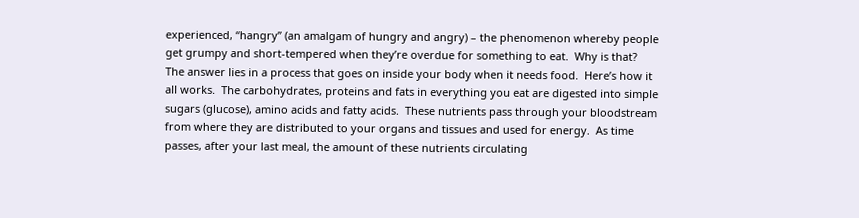experienced, “hangry” (an amalgam of hungry and angry) – the phenomenon whereby people get grumpy and short-tempered when they’re overdue for something to eat.  Why is that?  The answer lies in a process that goes on inside your body when it needs food.  Here’s how it all works.  The carbohydrates, proteins and fats in everything you eat are digested into simple sugars (glucose), amino acids and fatty acids.  These nutrients pass through your bloodstream from where they are distributed to your organs and tissues and used for energy.  As time passes, after your last meal, the amount of these nutrients circulating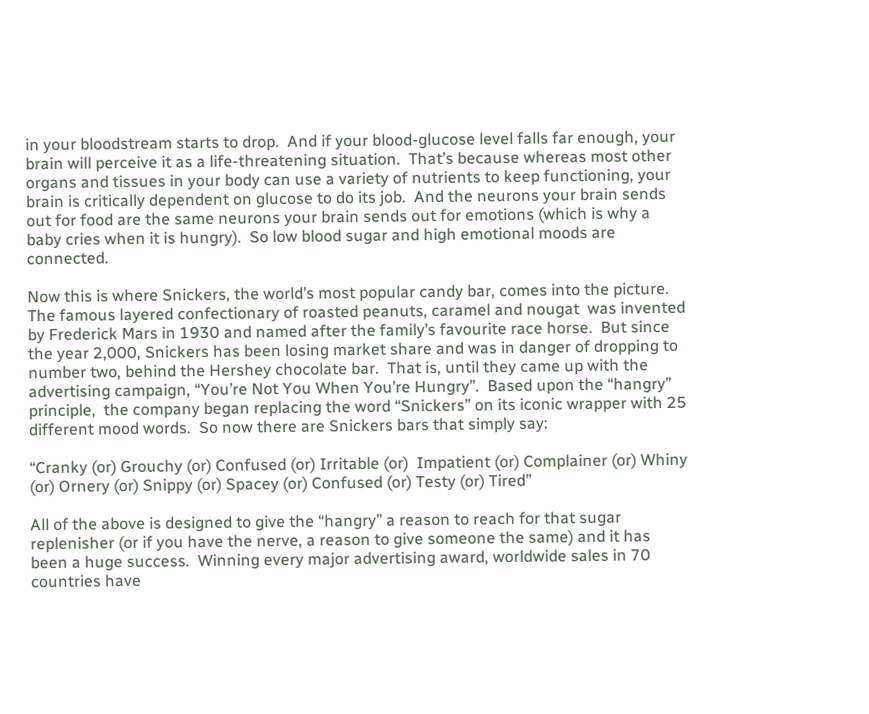in your bloodstream starts to drop.  And if your blood-glucose level falls far enough, your brain will perceive it as a life-threatening situation.  That’s because whereas most other organs and tissues in your body can use a variety of nutrients to keep functioning, your brain is critically dependent on glucose to do its job.  And the neurons your brain sends out for food are the same neurons your brain sends out for emotions (which is why a baby cries when it is hungry).  So low blood sugar and high emotional moods are connected.

Now this is where Snickers, the world’s most popular candy bar, comes into the picture.  The famous layered confectionary of roasted peanuts, caramel and nougat  was invented by Frederick Mars in 1930 and named after the family’s favourite race horse.  But since the year 2,000, Snickers has been losing market share and was in danger of dropping to number two, behind the Hershey chocolate bar.  That is, until they came up with the advertising campaign, “You’re Not You When You’re Hungry”.  Based upon the “hangry” principle,  the company began replacing the word “Snickers” on its iconic wrapper with 25 different mood words.  So now there are Snickers bars that simply say:

“Cranky (or) Grouchy (or) Confused (or) Irritable (or)  Impatient (or) Complainer (or) Whiny (or) Ornery (or) Snippy (or) Spacey (or) Confused (or) Testy (or) Tired”

All of the above is designed to give the “hangry” a reason to reach for that sugar replenisher (or if you have the nerve, a reason to give someone the same) and it has been a huge success.  Winning every major advertising award, worldwide sales in 70 countries have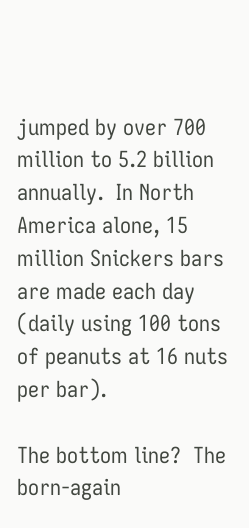jumped by over 700 million to 5.2 billion annually.  In North America alone, 15 million Snickers bars are made each day (daily using 100 tons of peanuts at 16 nuts per bar).

The bottom line?  The born-again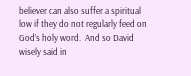believer can also suffer a spiritual low if they do not regularly feed on God’s holy word.  And so David wisely said in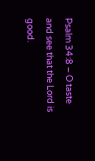Psalm 34:8 – O taste and see that the Lord is good.